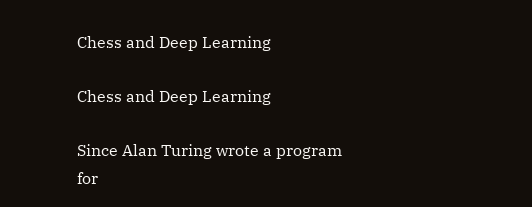Chess and Deep Learning

Chess and Deep Learning

Since Alan Turing wrote a program for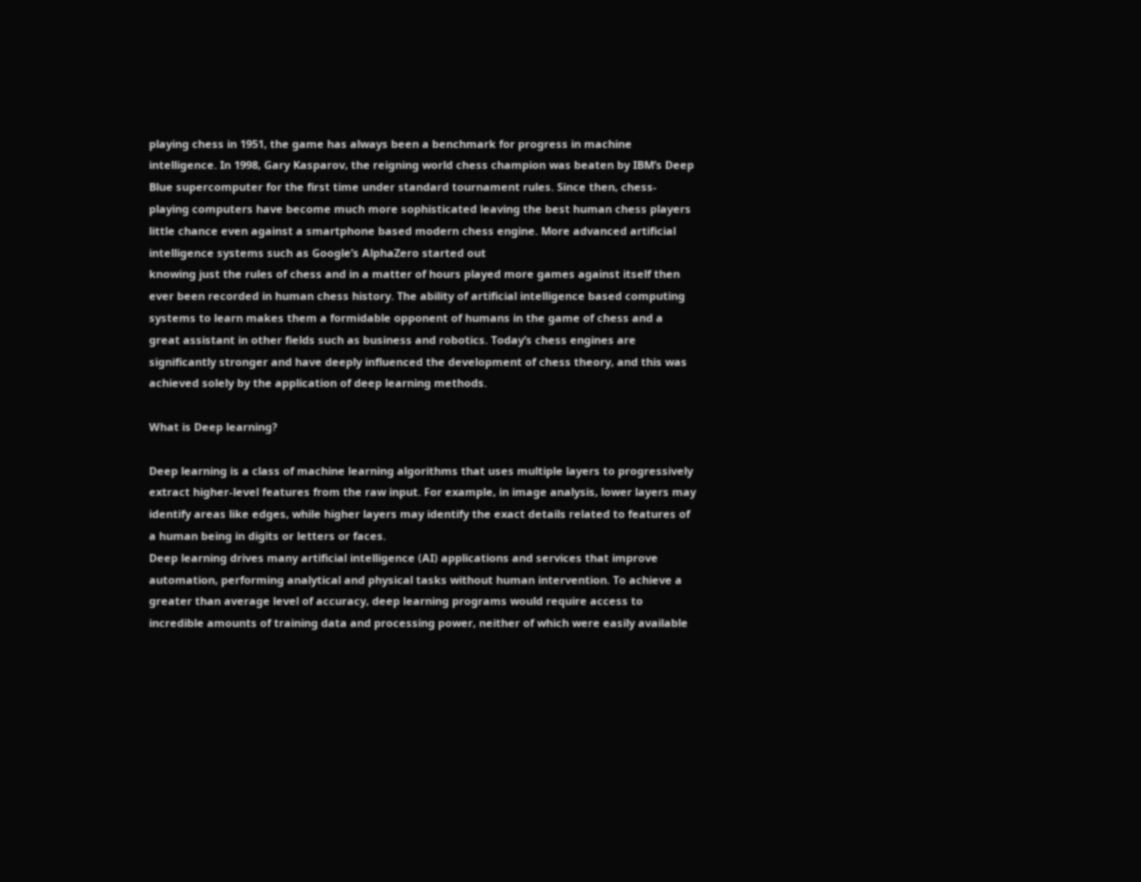playing chess in 1951, the game has always been a benchmark for progress in machine intelligence. In 1998, Gary Kasparov, the reigning world chess champion was beaten by IBM’s Deep Blue supercomputer for the first time under standard tournament rules. Since then, chess-playing computers have become much more sophisticated leaving the best human chess players little chance even against a smartphone based modern chess engine. More advanced artificial intelligence systems such as Google’s AlphaZero started out
knowing just the rules of chess and in a matter of hours played more games against itself then ever been recorded in human chess history. The ability of artificial intelligence based computing systems to learn makes them a formidable opponent of humans in the game of chess and a great assistant in other fields such as business and robotics. Today’s chess engines are significantly stronger and have deeply influenced the development of chess theory, and this was achieved solely by the application of deep learning methods.

What is Deep learning?

Deep learning is a class of machine learning algorithms that uses multiple layers to progressively extract higher-level features from the raw input. For example, in image analysis, lower layers may identify areas like edges, while higher layers may identify the exact details related to features of a human being in digits or letters or faces.
Deep learning drives many artificial intelligence (AI) applications and services that improve automation, performing analytical and physical tasks without human intervention. To achieve a greater than average level of accuracy, deep learning programs would require access to incredible amounts of training data and processing power, neither of which were easily available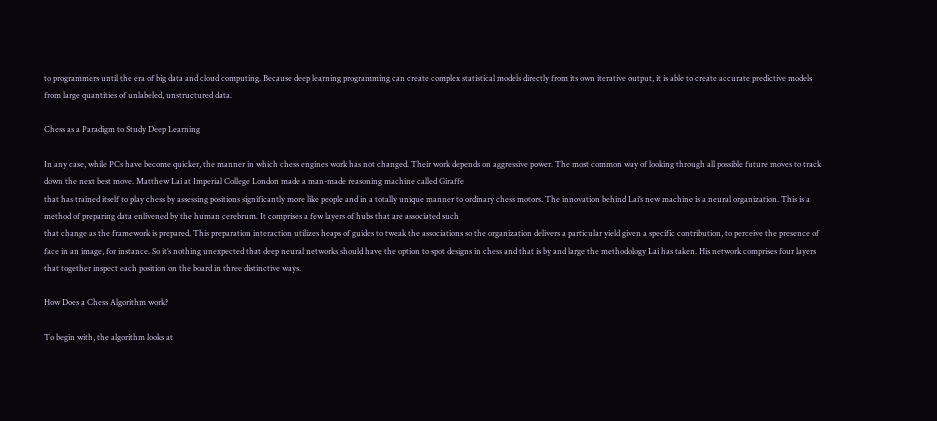to programmers until the era of big data and cloud computing. Because deep learning programming can create complex statistical models directly from its own iterative output, it is able to create accurate predictive models from large quantities of unlabeled, unstructured data.

Chess as a Paradigm to Study Deep Learning

In any case, while PCs have become quicker, the manner in which chess engines work has not changed. Their work depends on aggressive power. The most common way of looking through all possible future moves to track down the next best move. Matthew Lai at Imperial College London made a man-made reasoning machine called Giraffe
that has trained itself to play chess by assessing positions significantly more like people and in a totally unique manner to ordinary chess motors. The innovation behind Lai’s new machine is a neural organization. This is a method of preparing data enlivened by the human cerebrum. It comprises a few layers of hubs that are associated such
that change as the framework is prepared. This preparation interaction utilizes heaps of guides to tweak the associations so the organization delivers a particular yield given a specific contribution, to perceive the presence of face in an image, for instance. So it’s nothing unexpected that deep neural networks should have the option to spot designs in chess and that is by and large the methodology Lai has taken. His network comprises four layers that together inspect each position on the board in three distinctive ways.

How Does a Chess Algorithm work?

To begin with, the algorithm looks at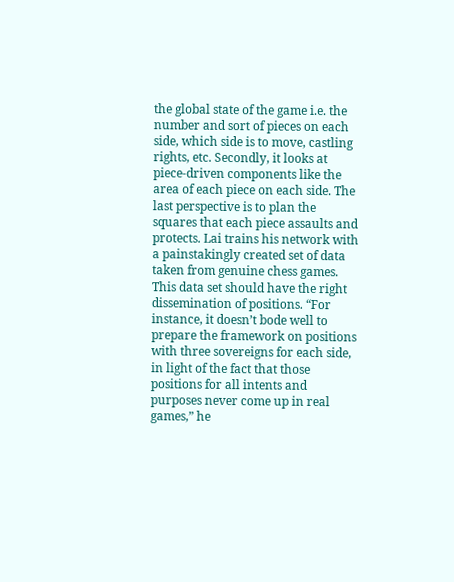the global state of the game i.e. the number and sort of pieces on each side, which side is to move, castling rights, etc. Secondly, it looks at piece-driven components like the area of each piece on each side. The last perspective is to plan the squares that each piece assaults and protects. Lai trains his network with a painstakingly created set of data taken from genuine chess games. This data set should have the right dissemination of positions. “For instance, it doesn’t bode well to prepare the framework on positions with three sovereigns for each side, in light of the fact that those positions for all intents and purposes never come up in real games,” he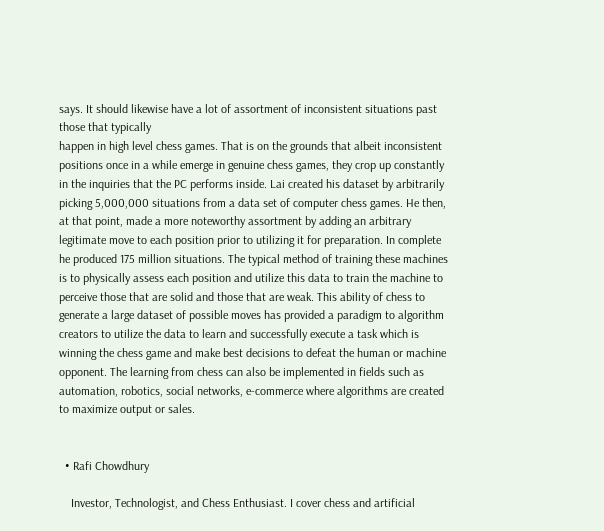says. It should likewise have a lot of assortment of inconsistent situations past those that typically
happen in high level chess games. That is on the grounds that albeit inconsistent positions once in a while emerge in genuine chess games, they crop up constantly in the inquiries that the PC performs inside. Lai created his dataset by arbitrarily picking 5,000,000 situations from a data set of computer chess games. He then, at that point, made a more noteworthy assortment by adding an arbitrary legitimate move to each position prior to utilizing it for preparation. In complete he produced 175 million situations. The typical method of training these machines is to physically assess each position and utilize this data to train the machine to perceive those that are solid and those that are weak. This ability of chess to generate a large dataset of possible moves has provided a paradigm to algorithm creators to utilize the data to learn and successfully execute a task which is winning the chess game and make best decisions to defeat the human or machine opponent. The learning from chess can also be implemented in fields such as automation, robotics, social networks, e-commerce where algorithms are created to maximize output or sales.


  • Rafi Chowdhury

    Investor, Technologist, and Chess Enthusiast. I cover chess and artificial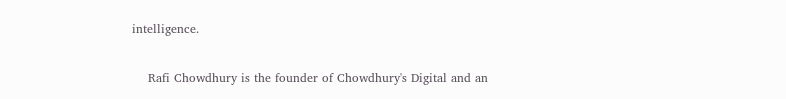intelligence.

    Rafi Chowdhury is the founder of Chowdhury's Digital and an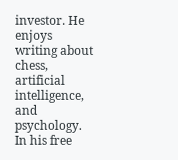investor. He enjoys writing about chess, artificial intelligence, and psychology. In his free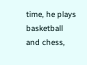time, he plays basketball and chess,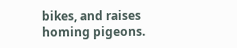bikes, and raises homing pigeons.